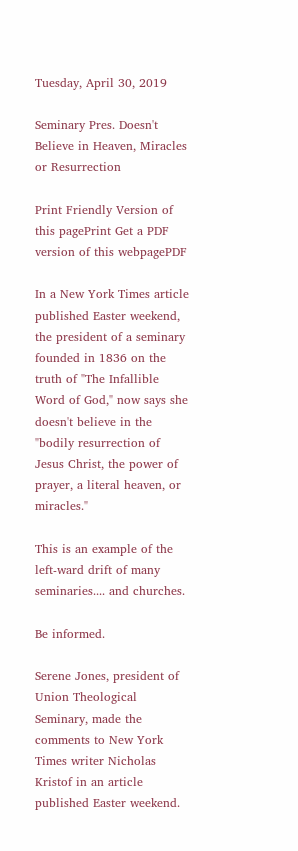Tuesday, April 30, 2019

Seminary Pres. Doesn't Believe in Heaven, Miracles or Resurrection

Print Friendly Version of this pagePrint Get a PDF version of this webpagePDF

In a New York Times article published Easter weekend, the president of a seminary founded in 1836 on the truth of "The Infallible Word of God," now says she doesn't believe in the "bodily resurrection of Jesus Christ, the power of prayer, a literal heaven, or miracles."

This is an example of the left-ward drift of many seminaries.... and churches.

Be informed.

Serene Jones, president of Union Theological Seminary, made the comments to New York Times writer Nicholas Kristof in an article published Easter weekend.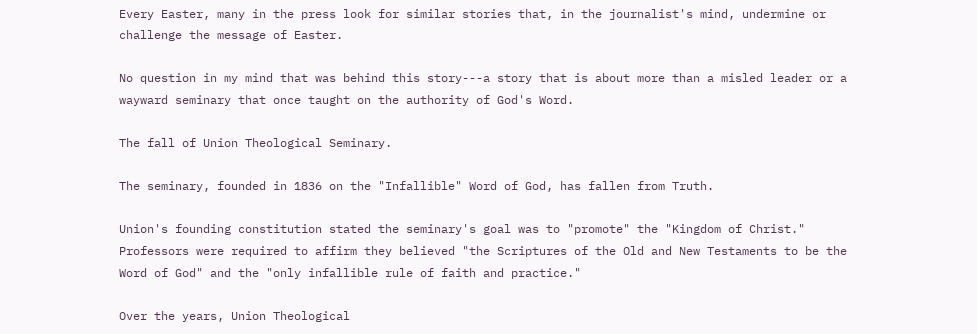Every Easter, many in the press look for similar stories that, in the journalist's mind, undermine or challenge the message of Easter.

No question in my mind that was behind this story---a story that is about more than a misled leader or a wayward seminary that once taught on the authority of God's Word.

The fall of Union Theological Seminary.

The seminary, founded in 1836 on the "Infallible" Word of God, has fallen from Truth.

Union's founding constitution stated the seminary's goal was to "promote" the "Kingdom of Christ." Professors were required to affirm they believed "the Scriptures of the Old and New Testaments to be the Word of God" and the "only infallible rule of faith and practice."

Over the years, Union Theological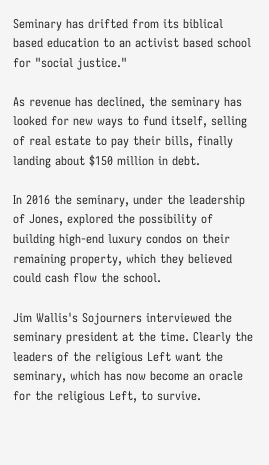Seminary has drifted from its biblical based education to an activist based school for "social justice."

As revenue has declined, the seminary has looked for new ways to fund itself, selling of real estate to pay their bills, finally landing about $150 million in debt.

In 2016 the seminary, under the leadership of Jones, explored the possibility of building high-end luxury condos on their remaining property, which they believed could cash flow the school.

Jim Wallis's Sojourners interviewed the seminary president at the time. Clearly the leaders of the religious Left want the seminary, which has now become an oracle for the religious Left, to survive.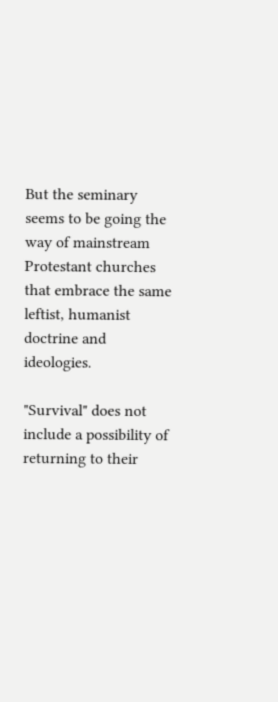But the seminary seems to be going the way of mainstream Protestant churches that embrace the same leftist, humanist doctrine and ideologies.

"Survival" does not include a possibility of returning to their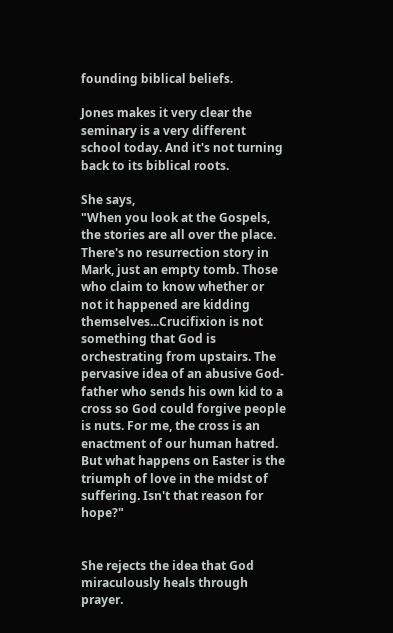founding biblical beliefs.

Jones makes it very clear the seminary is a very different school today. And it's not turning back to its biblical roots.

She says,
"When you look at the Gospels, the stories are all over the place. There's no resurrection story in Mark, just an empty tomb. Those who claim to know whether or not it happened are kidding themselves...Crucifixion is not something that God is orchestrating from upstairs. The pervasive idea of an abusive God-father who sends his own kid to a cross so God could forgive people is nuts. For me, the cross is an enactment of our human hatred. But what happens on Easter is the triumph of love in the midst of suffering. Isn't that reason for hope?"


She rejects the idea that God miraculously heals through prayer.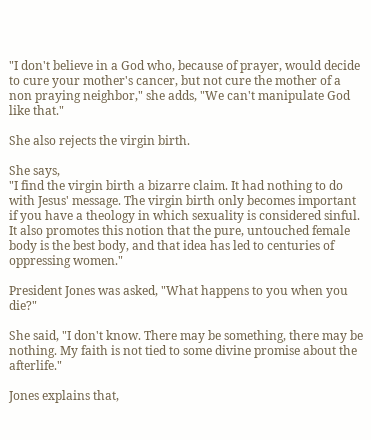"I don't believe in a God who, because of prayer, would decide to cure your mother's cancer, but not cure the mother of a non praying neighbor," she adds, "We can't manipulate God like that."

She also rejects the virgin birth.

She says,
"I find the virgin birth a bizarre claim. It had nothing to do with Jesus' message. The virgin birth only becomes important if you have a theology in which sexuality is considered sinful. It also promotes this notion that the pure, untouched female body is the best body, and that idea has led to centuries of oppressing women."

President Jones was asked, "What happens to you when you die?"

She said, "I don't know. There may be something, there may be nothing. My faith is not tied to some divine promise about the afterlife."

Jones explains that,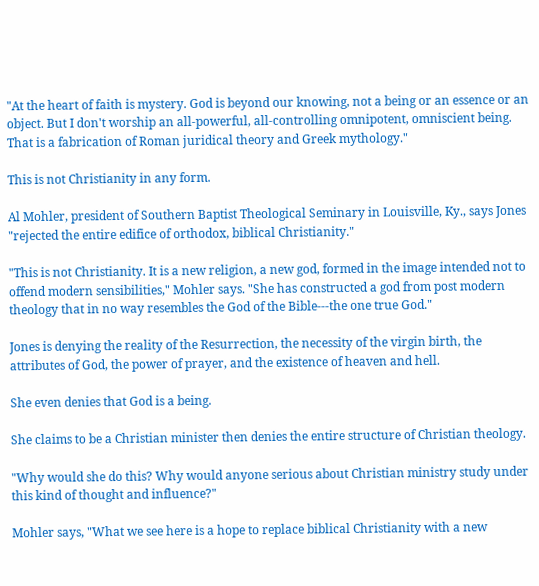"At the heart of faith is mystery. God is beyond our knowing, not a being or an essence or an object. But I don't worship an all-powerful, all-controlling omnipotent, omniscient being. That is a fabrication of Roman juridical theory and Greek mythology."

This is not Christianity in any form.

Al Mohler, president of Southern Baptist Theological Seminary in Louisville, Ky., says Jones "rejected the entire edifice of orthodox, biblical Christianity."

"This is not Christianity. It is a new religion, a new god, formed in the image intended not to offend modern sensibilities," Mohler says. "She has constructed a god from post modern theology that in no way resembles the God of the Bible---the one true God."

Jones is denying the reality of the Resurrection, the necessity of the virgin birth, the attributes of God, the power of prayer, and the existence of heaven and hell.

She even denies that God is a being.

She claims to be a Christian minister then denies the entire structure of Christian theology.

"Why would she do this? Why would anyone serious about Christian ministry study under this kind of thought and influence?"

Mohler says, "What we see here is a hope to replace biblical Christianity with a new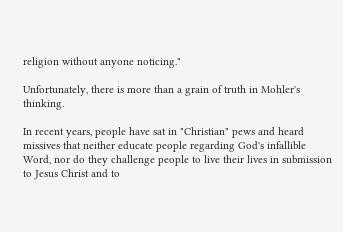religion without anyone noticing."

Unfortunately, there is more than a grain of truth in Mohler's thinking.

In recent years, people have sat in "Christian" pews and heard missives that neither educate people regarding God's infallible Word, nor do they challenge people to live their lives in submission to Jesus Christ and to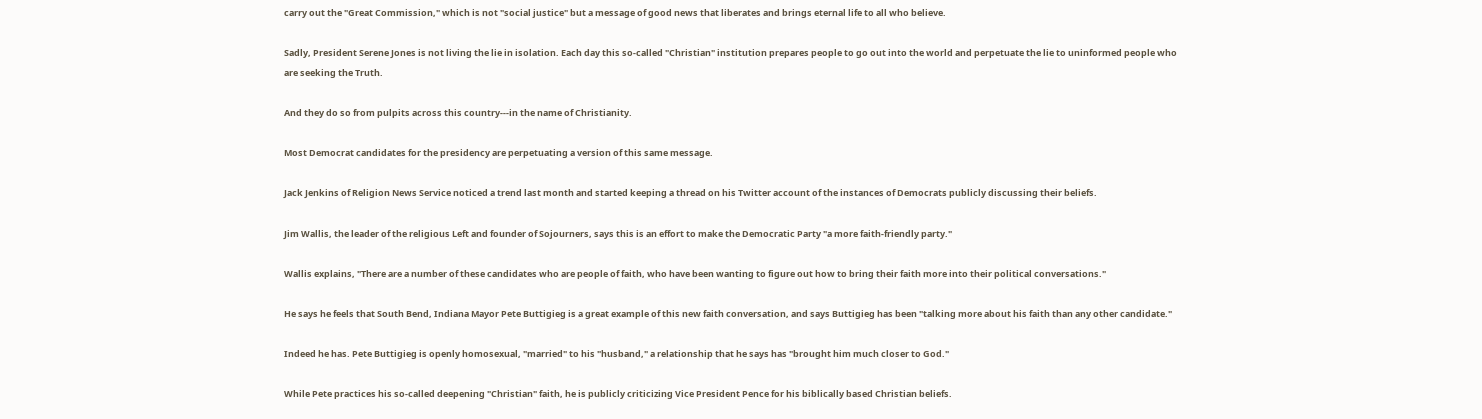carry out the "Great Commission," which is not "social justice" but a message of good news that liberates and brings eternal life to all who believe.

Sadly, President Serene Jones is not living the lie in isolation. Each day this so-called "Christian" institution prepares people to go out into the world and perpetuate the lie to uninformed people who are seeking the Truth.

And they do so from pulpits across this country---in the name of Christianity.

Most Democrat candidates for the presidency are perpetuating a version of this same message.

Jack Jenkins of Religion News Service noticed a trend last month and started keeping a thread on his Twitter account of the instances of Democrats publicly discussing their beliefs.

Jim Wallis, the leader of the religious Left and founder of Sojourners, says this is an effort to make the Democratic Party "a more faith-friendly party."

Wallis explains, "There are a number of these candidates who are people of faith, who have been wanting to figure out how to bring their faith more into their political conversations."

He says he feels that South Bend, Indiana Mayor Pete Buttigieg is a great example of this new faith conversation, and says Buttigieg has been "talking more about his faith than any other candidate."

Indeed he has. Pete Buttigieg is openly homosexual, "married" to his "husband," a relationship that he says has "brought him much closer to God."

While Pete practices his so-called deepening "Christian" faith, he is publicly criticizing Vice President Pence for his biblically based Christian beliefs.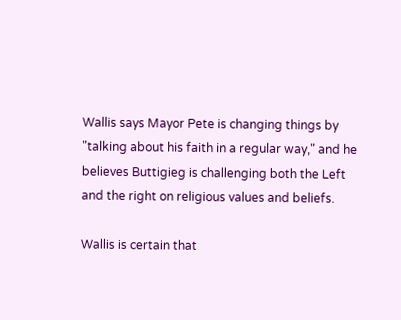Wallis says Mayor Pete is changing things by "talking about his faith in a regular way," and he believes Buttigieg is challenging both the Left and the right on religious values and beliefs.

Wallis is certain that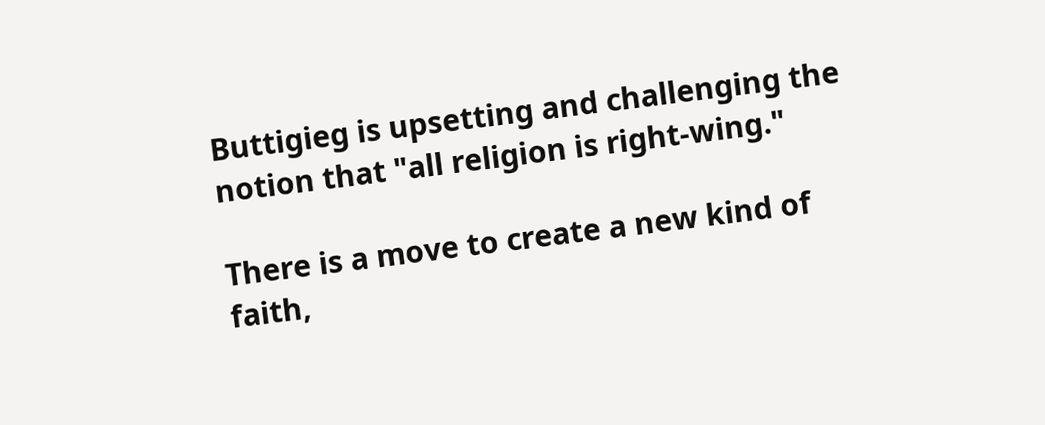Buttigieg is upsetting and challenging the notion that "all religion is right-wing."

There is a move to create a new kind of faith,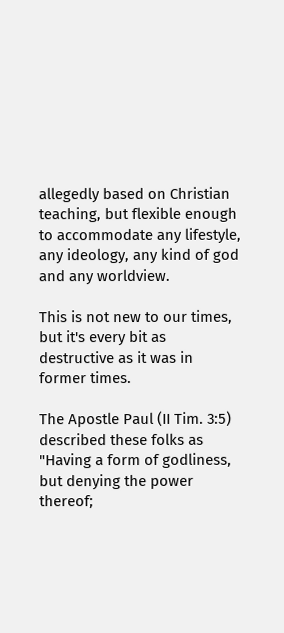allegedly based on Christian teaching, but flexible enough to accommodate any lifestyle, any ideology, any kind of god and any worldview.

This is not new to our times, but it's every bit as destructive as it was in former times.

The Apostle Paul (II Tim. 3:5) described these folks as "Having a form of godliness, but denying the power thereof;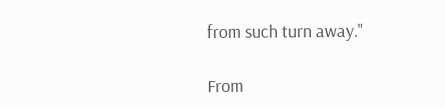from such turn away."

From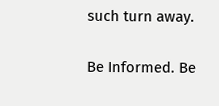such turn away.

Be Informed. Be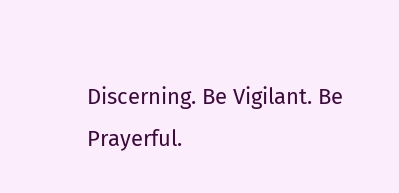Discerning. Be Vigilant. Be Prayerful.